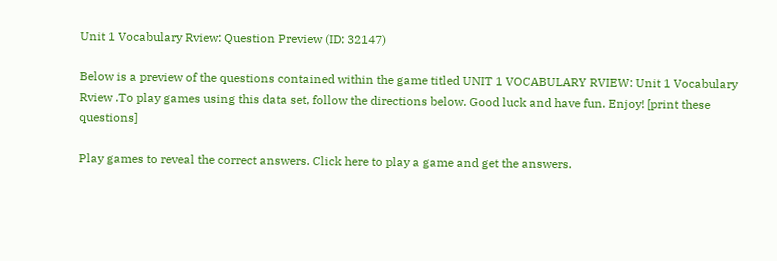Unit 1 Vocabulary Rview: Question Preview (ID: 32147)

Below is a preview of the questions contained within the game titled UNIT 1 VOCABULARY RVIEW: Unit 1 Vocabulary Rview .To play games using this data set, follow the directions below. Good luck and have fun. Enjoy! [print these questions]

Play games to reveal the correct answers. Click here to play a game and get the answers.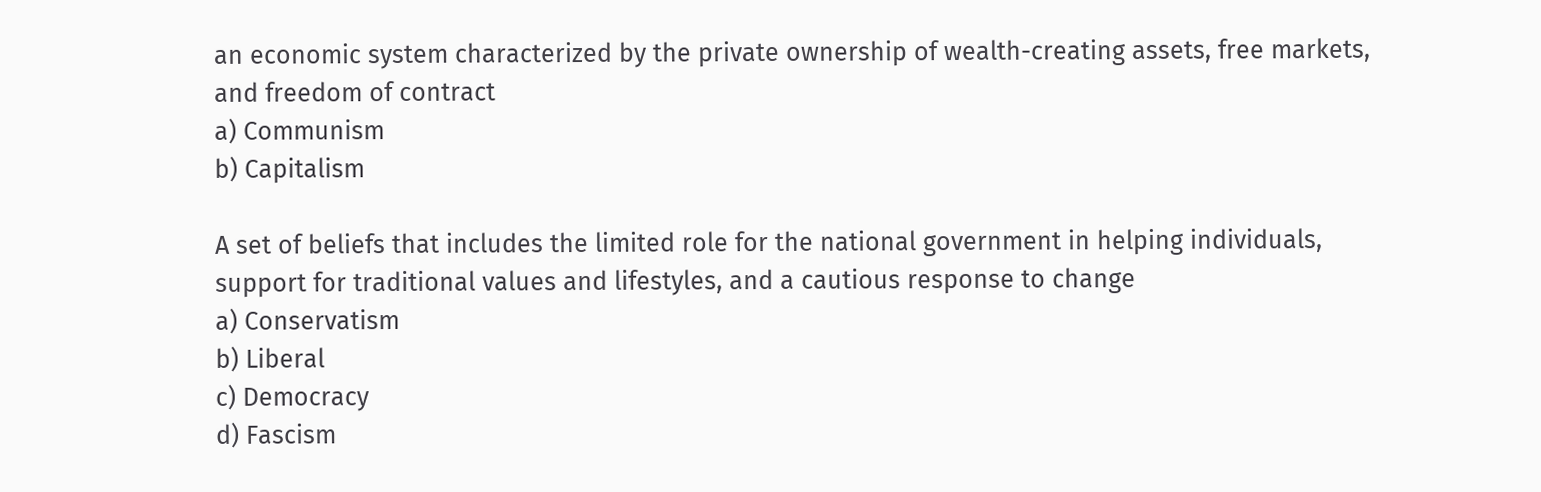an economic system characterized by the private ownership of wealth-creating assets, free markets, and freedom of contract
a) Communism
b) Capitalism

A set of beliefs that includes the limited role for the national government in helping individuals, support for traditional values and lifestyles, and a cautious response to change
a) Conservatism
b) Liberal
c) Democracy
d) Fascism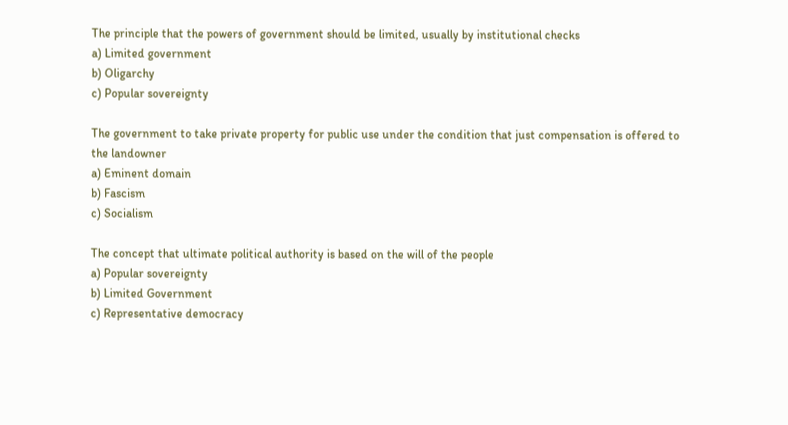The principle that the powers of government should be limited, usually by institutional checks
a) Limited government
b) Oligarchy
c) Popular sovereignty

The government to take private property for public use under the condition that just compensation is offered to the landowner
a) Eminent domain
b) Fascism
c) Socialism

The concept that ultimate political authority is based on the will of the people
a) Popular sovereignty
b) Limited Government
c) Representative democracy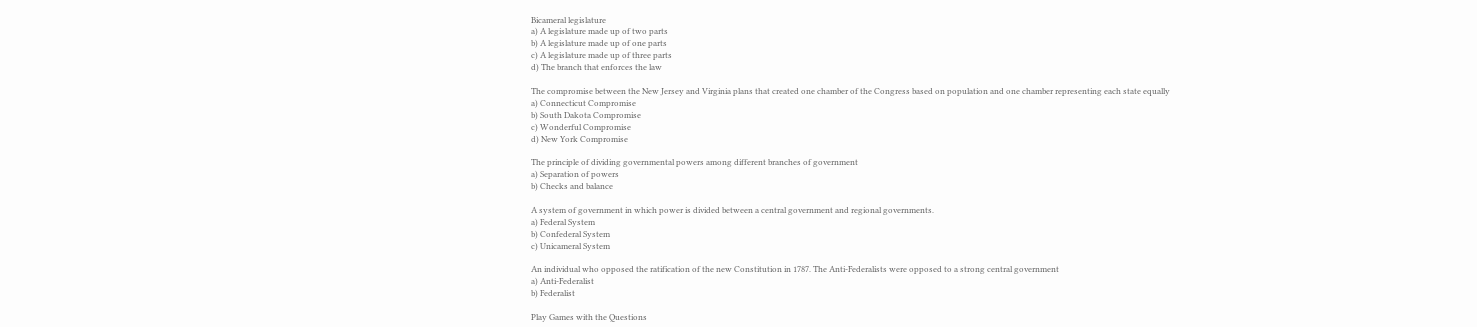Bicameral legislature
a) A legislature made up of two parts
b) A legislature made up of one parts
c) A legislature made up of three parts
d) The branch that enforces the law

The compromise between the New Jersey and Virginia plans that created one chamber of the Congress based on population and one chamber representing each state equally
a) Connecticut Compromise
b) South Dakota Compromise
c) Wonderful Compromise
d) New York Compromise

The principle of dividing governmental powers among different branches of government
a) Separation of powers
b) Checks and balance

A system of government in which power is divided between a central government and regional governments.
a) Federal System
b) Confederal System
c) Unicameral System

An individual who opposed the ratification of the new Constitution in 1787. The Anti-Federalists were opposed to a strong central government
a) Anti-Federalist
b) Federalist

Play Games with the Questions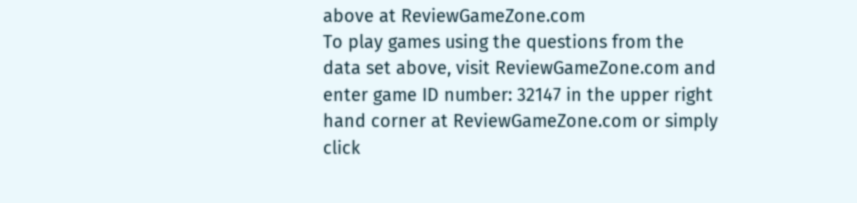above at ReviewGameZone.com
To play games using the questions from the data set above, visit ReviewGameZone.com and enter game ID number: 32147 in the upper right hand corner at ReviewGameZone.com or simply click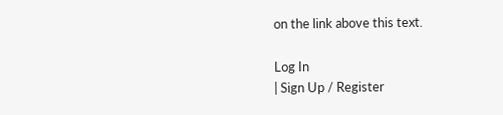on the link above this text.

Log In
| Sign Up / Register